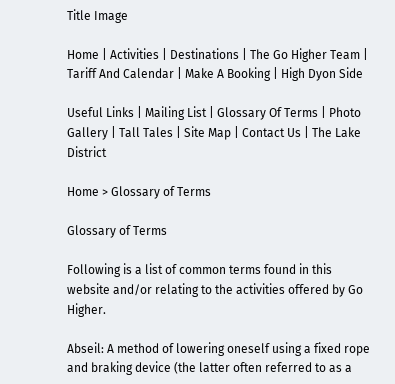Title Image

Home | Activities | Destinations | The Go Higher Team | Tariff And Calendar | Make A Booking | High Dyon Side

Useful Links | Mailing List | Glossary Of Terms | Photo Gallery | Tall Tales | Site Map | Contact Us | The Lake District

Home > Glossary of Terms

Glossary of Terms

Following is a list of common terms found in this website and/or relating to the activities offered by Go Higher.

Abseil: A method of lowering oneself using a fixed rope and braking device (the latter often referred to as a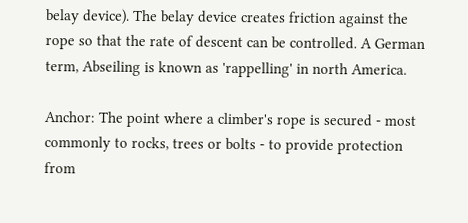belay device). The belay device creates friction against the rope so that the rate of descent can be controlled. A German term, Abseiling is known as 'rappelling' in north America.

Anchor: The point where a climber's rope is secured - most commonly to rocks, trees or bolts - to provide protection from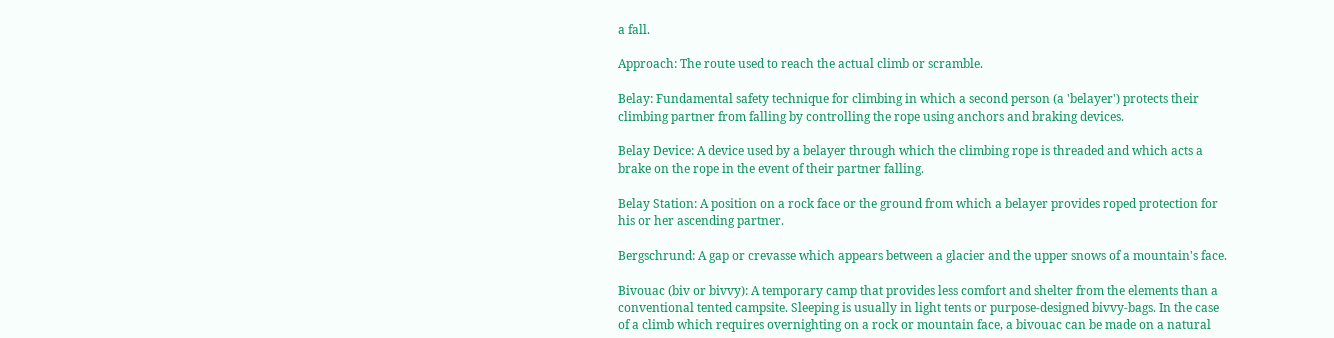a fall.

Approach: The route used to reach the actual climb or scramble.

Belay: Fundamental safety technique for climbing in which a second person (a 'belayer') protects their climbing partner from falling by controlling the rope using anchors and braking devices.

Belay Device: A device used by a belayer through which the climbing rope is threaded and which acts a brake on the rope in the event of their partner falling.

Belay Station: A position on a rock face or the ground from which a belayer provides roped protection for his or her ascending partner.

Bergschrund: A gap or crevasse which appears between a glacier and the upper snows of a mountain's face.

Bivouac (biv or bivvy): A temporary camp that provides less comfort and shelter from the elements than a conventional tented campsite. Sleeping is usually in light tents or purpose-designed bivvy-bags. In the case of a climb which requires overnighting on a rock or mountain face, a bivouac can be made on a natural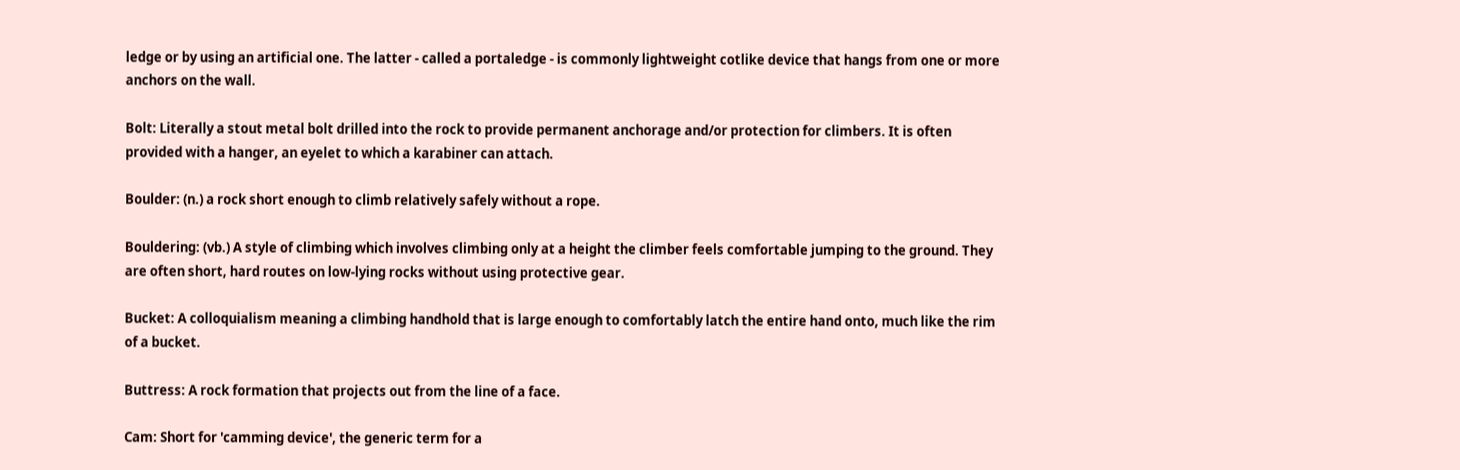ledge or by using an artificial one. The latter - called a portaledge - is commonly lightweight cotlike device that hangs from one or more anchors on the wall.

Bolt: Literally a stout metal bolt drilled into the rock to provide permanent anchorage and/or protection for climbers. It is often provided with a hanger, an eyelet to which a karabiner can attach.

Boulder: (n.) a rock short enough to climb relatively safely without a rope.

Bouldering: (vb.) A style of climbing which involves climbing only at a height the climber feels comfortable jumping to the ground. They are often short, hard routes on low-lying rocks without using protective gear.

Bucket: A colloquialism meaning a climbing handhold that is large enough to comfortably latch the entire hand onto, much like the rim of a bucket.

Buttress: A rock formation that projects out from the line of a face.

Cam: Short for 'camming device', the generic term for a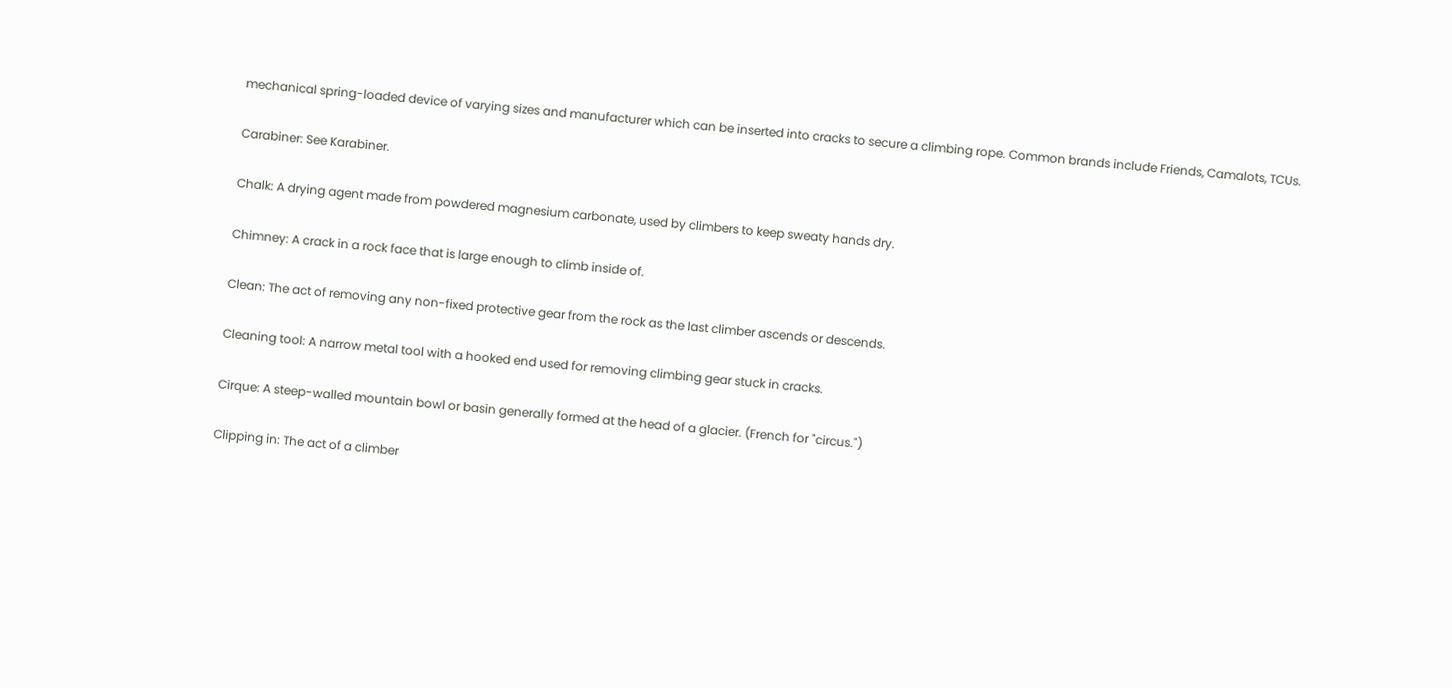mechanical spring-loaded device of varying sizes and manufacturer which can be inserted into cracks to secure a climbing rope. Common brands include Friends, Camalots, TCUs.

Carabiner: See Karabiner.

Chalk: A drying agent made from powdered magnesium carbonate, used by climbers to keep sweaty hands dry.

Chimney: A crack in a rock face that is large enough to climb inside of.

Clean: The act of removing any non-fixed protective gear from the rock as the last climber ascends or descends.

Cleaning tool: A narrow metal tool with a hooked end used for removing climbing gear stuck in cracks.

Cirque: A steep-walled mountain bowl or basin generally formed at the head of a glacier. (French for "circus.")

Clipping in: The act of a climber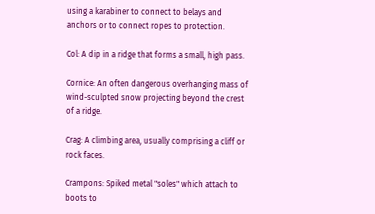using a karabiner to connect to belays and anchors or to connect ropes to protection.

Col: A dip in a ridge that forms a small, high pass.

Cornice: An often dangerous overhanging mass of wind-sculpted snow projecting beyond the crest of a ridge.

Crag: A climbing area, usually comprising a cliff or rock faces.

Crampons: Spiked metal "soles" which attach to boots to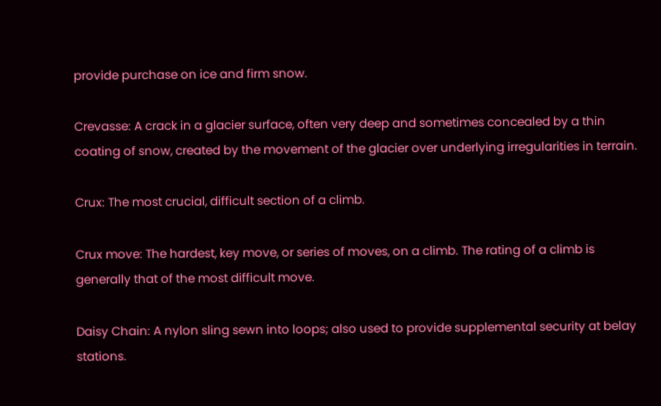provide purchase on ice and firm snow.

Crevasse: A crack in a glacier surface, often very deep and sometimes concealed by a thin coating of snow, created by the movement of the glacier over underlying irregularities in terrain.

Crux: The most crucial, difficult section of a climb.

Crux move: The hardest, key move, or series of moves, on a climb. The rating of a climb is generally that of the most difficult move.

Daisy Chain: A nylon sling sewn into loops; also used to provide supplemental security at belay stations.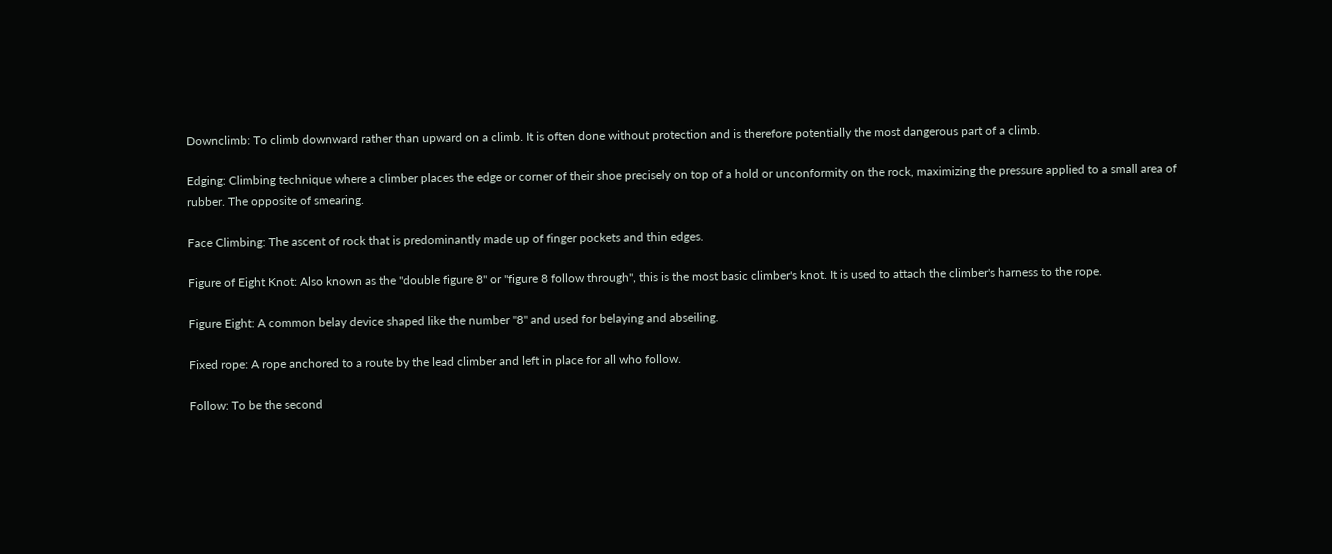Downclimb: To climb downward rather than upward on a climb. It is often done without protection and is therefore potentially the most dangerous part of a climb.

Edging: Climbing technique where a climber places the edge or corner of their shoe precisely on top of a hold or unconformity on the rock, maximizing the pressure applied to a small area of rubber. The opposite of smearing.

Face Climbing: The ascent of rock that is predominantly made up of finger pockets and thin edges.

Figure of Eight Knot: Also known as the "double figure 8" or "figure 8 follow through", this is the most basic climber's knot. It is used to attach the climber's harness to the rope.

Figure Eight: A common belay device shaped like the number "8" and used for belaying and abseiling.

Fixed rope: A rope anchored to a route by the lead climber and left in place for all who follow.

Follow: To be the second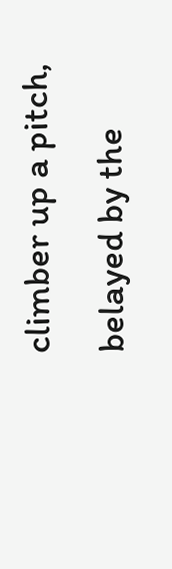climber up a pitch, belayed by the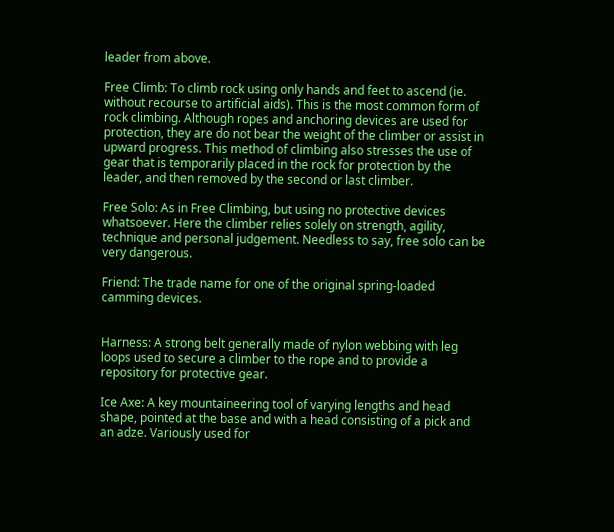leader from above.

Free Climb: To climb rock using only hands and feet to ascend (ie. without recourse to artificial aids). This is the most common form of rock climbing. Although ropes and anchoring devices are used for protection, they are do not bear the weight of the climber or assist in upward progress. This method of climbing also stresses the use of gear that is temporarily placed in the rock for protection by the leader, and then removed by the second or last climber.

Free Solo: As in Free Climbing, but using no protective devices whatsoever. Here the climber relies solely on strength, agility, technique and personal judgement. Needless to say, free solo can be very dangerous.

Friend: The trade name for one of the original spring-loaded camming devices.


Harness: A strong belt generally made of nylon webbing with leg loops used to secure a climber to the rope and to provide a repository for protective gear.

Ice Axe: A key mountaineering tool of varying lengths and head shape, pointed at the base and with a head consisting of a pick and an adze. Variously used for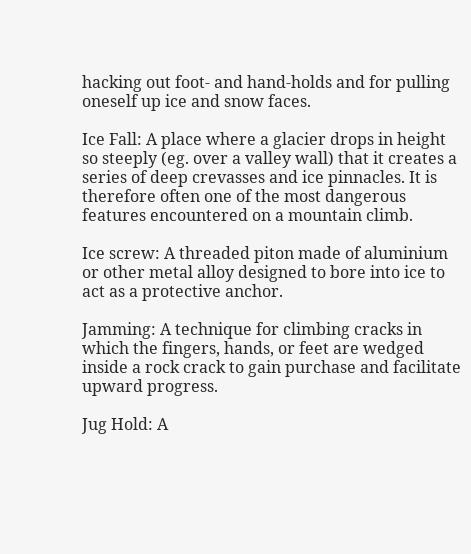hacking out foot- and hand-holds and for pulling oneself up ice and snow faces.

Ice Fall: A place where a glacier drops in height so steeply (eg. over a valley wall) that it creates a series of deep crevasses and ice pinnacles. It is therefore often one of the most dangerous features encountered on a mountain climb.

Ice screw: A threaded piton made of aluminium or other metal alloy designed to bore into ice to act as a protective anchor.

Jamming: A technique for climbing cracks in which the fingers, hands, or feet are wedged inside a rock crack to gain purchase and facilitate upward progress.

Jug Hold: A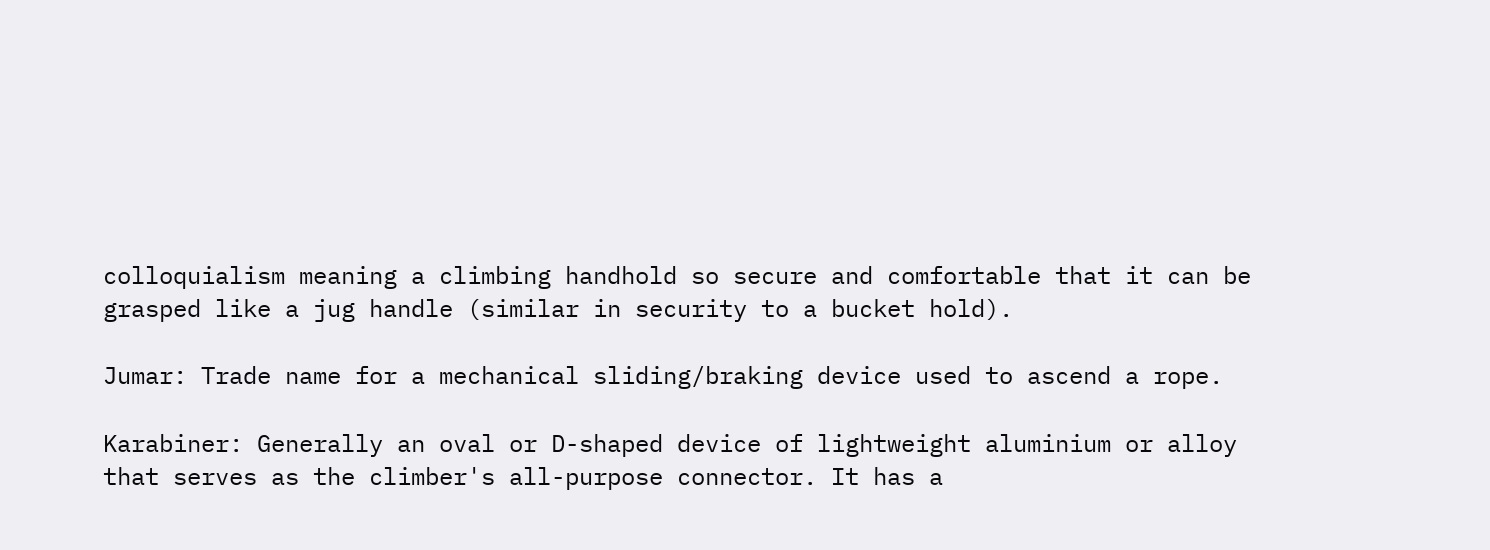colloquialism meaning a climbing handhold so secure and comfortable that it can be grasped like a jug handle (similar in security to a bucket hold).

Jumar: Trade name for a mechanical sliding/braking device used to ascend a rope.

Karabiner: Generally an oval or D-shaped device of lightweight aluminium or alloy that serves as the climber's all-purpose connector. It has a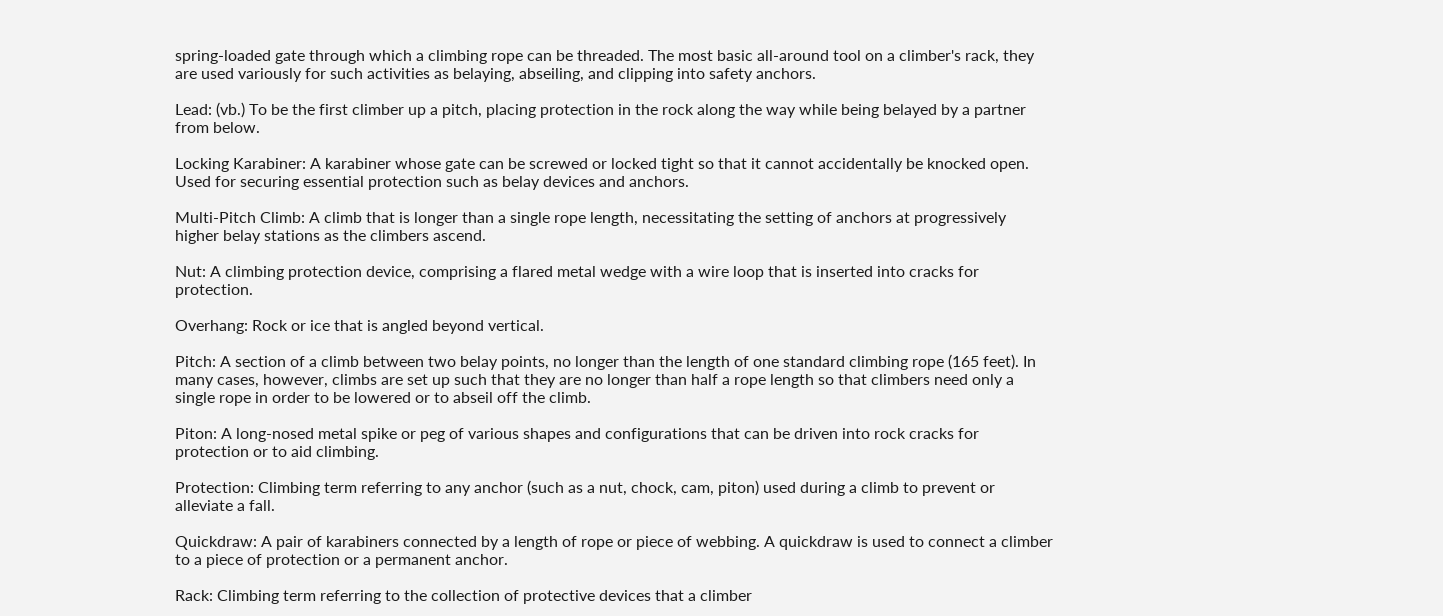spring-loaded gate through which a climbing rope can be threaded. The most basic all-around tool on a climber's rack, they are used variously for such activities as belaying, abseiling, and clipping into safety anchors.

Lead: (vb.) To be the first climber up a pitch, placing protection in the rock along the way while being belayed by a partner from below.

Locking Karabiner: A karabiner whose gate can be screwed or locked tight so that it cannot accidentally be knocked open. Used for securing essential protection such as belay devices and anchors.

Multi-Pitch Climb: A climb that is longer than a single rope length, necessitating the setting of anchors at progressively higher belay stations as the climbers ascend.

Nut: A climbing protection device, comprising a flared metal wedge with a wire loop that is inserted into cracks for protection.

Overhang: Rock or ice that is angled beyond vertical.

Pitch: A section of a climb between two belay points, no longer than the length of one standard climbing rope (165 feet). In many cases, however, climbs are set up such that they are no longer than half a rope length so that climbers need only a single rope in order to be lowered or to abseil off the climb.

Piton: A long-nosed metal spike or peg of various shapes and configurations that can be driven into rock cracks for protection or to aid climbing.

Protection: Climbing term referring to any anchor (such as a nut, chock, cam, piton) used during a climb to prevent or alleviate a fall.

Quickdraw: A pair of karabiners connected by a length of rope or piece of webbing. A quickdraw is used to connect a climber to a piece of protection or a permanent anchor.

Rack: Climbing term referring to the collection of protective devices that a climber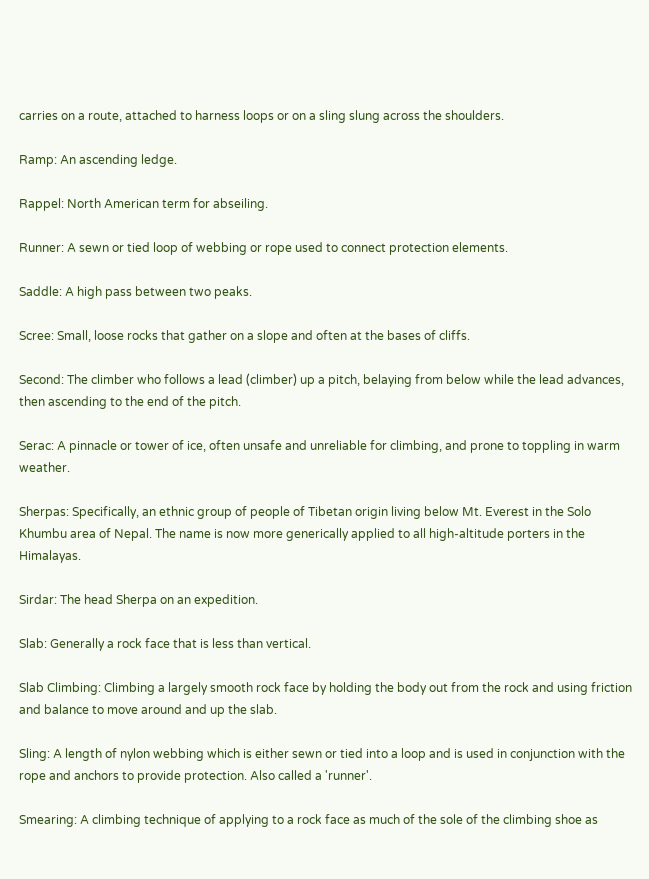carries on a route, attached to harness loops or on a sling slung across the shoulders.

Ramp: An ascending ledge.

Rappel: North American term for abseiling.

Runner: A sewn or tied loop of webbing or rope used to connect protection elements.

Saddle: A high pass between two peaks.

Scree: Small, loose rocks that gather on a slope and often at the bases of cliffs.

Second: The climber who follows a lead (climber) up a pitch, belaying from below while the lead advances, then ascending to the end of the pitch.

Serac: A pinnacle or tower of ice, often unsafe and unreliable for climbing, and prone to toppling in warm weather.

Sherpas: Specifically, an ethnic group of people of Tibetan origin living below Mt. Everest in the Solo Khumbu area of Nepal. The name is now more generically applied to all high-altitude porters in the Himalayas.

Sirdar: The head Sherpa on an expedition.

Slab: Generally a rock face that is less than vertical.

Slab Climbing: Climbing a largely smooth rock face by holding the body out from the rock and using friction and balance to move around and up the slab.

Sling: A length of nylon webbing which is either sewn or tied into a loop and is used in conjunction with the rope and anchors to provide protection. Also called a 'runner'.

Smearing: A climbing technique of applying to a rock face as much of the sole of the climbing shoe as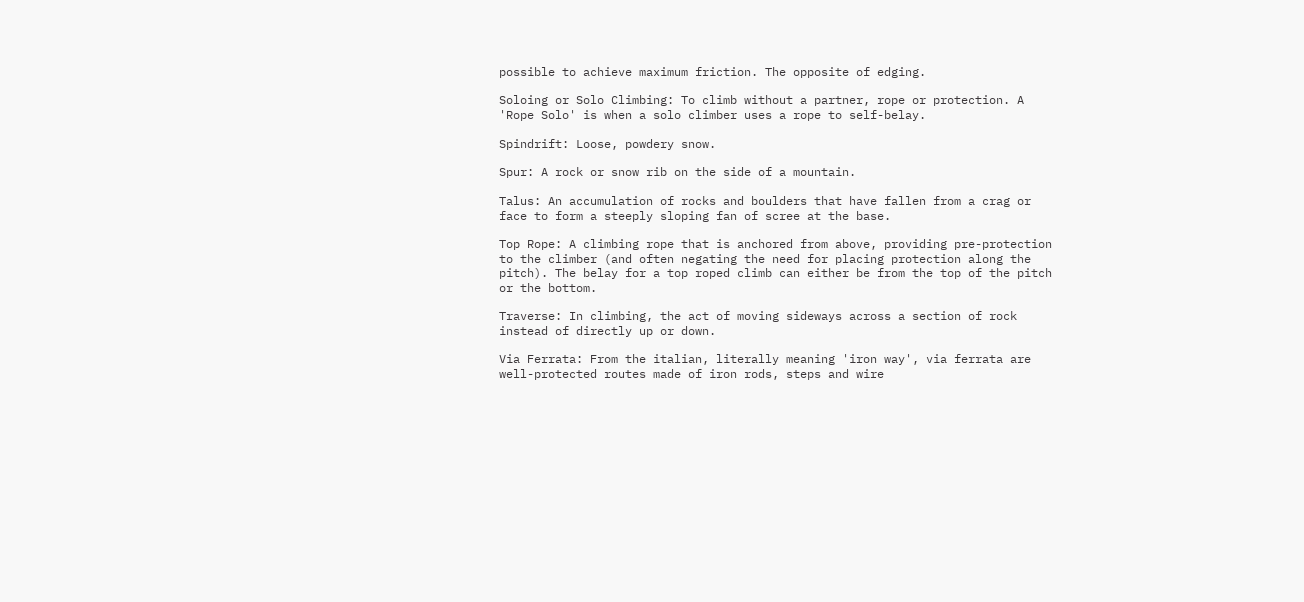possible to achieve maximum friction. The opposite of edging.

Soloing or Solo Climbing: To climb without a partner, rope or protection. A 'Rope Solo' is when a solo climber uses a rope to self-belay.

Spindrift: Loose, powdery snow.

Spur: A rock or snow rib on the side of a mountain.

Talus: An accumulation of rocks and boulders that have fallen from a crag or face to form a steeply sloping fan of scree at the base.

Top Rope: A climbing rope that is anchored from above, providing pre-protection to the climber (and often negating the need for placing protection along the pitch). The belay for a top roped climb can either be from the top of the pitch or the bottom.

Traverse: In climbing, the act of moving sideways across a section of rock instead of directly up or down.

Via Ferrata: From the italian, literally meaning 'iron way', via ferrata are well-protected routes made of iron rods, steps and wire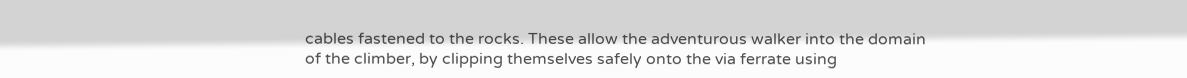cables fastened to the rocks. These allow the adventurous walker into the domain of the climber, by clipping themselves safely onto the via ferrate using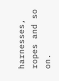harnesses, ropes and so on.